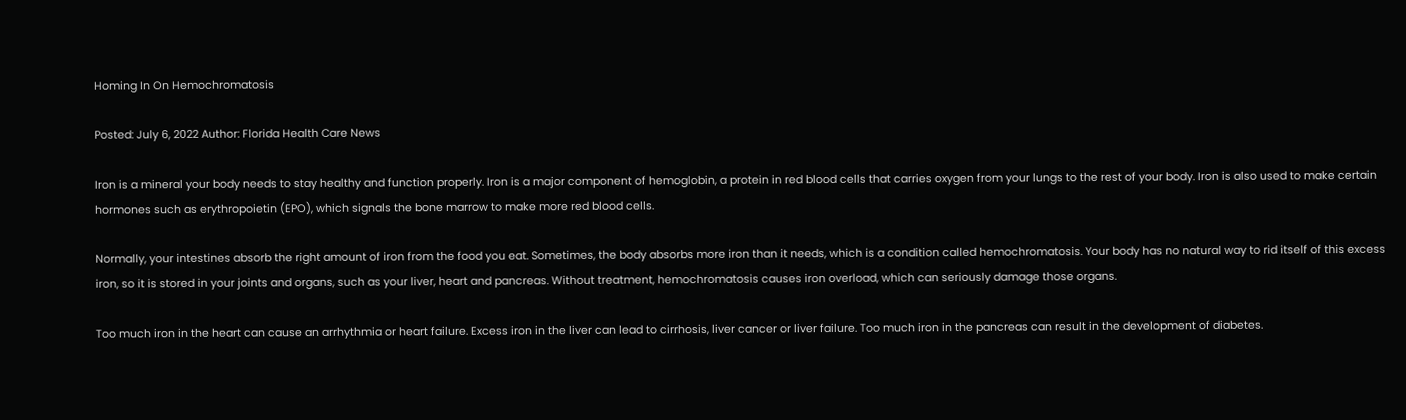Homing In On Hemochromatosis

Posted: July 6, 2022 Author: Florida Health Care News

Iron is a mineral your body needs to stay healthy and function properly. Iron is a major component of hemoglobin, a protein in red blood cells that carries oxygen from your lungs to the rest of your body. Iron is also used to make certain hormones such as erythropoietin (EPO), which signals the bone marrow to make more red blood cells.

Normally, your intestines absorb the right amount of iron from the food you eat. Sometimes, the body absorbs more iron than it needs, which is a condition called hemochromatosis. Your body has no natural way to rid itself of this excess iron, so it is stored in your joints and organs, such as your liver, heart and pancreas. Without treatment, hemochromatosis causes iron overload, which can seriously damage those organs.

Too much iron in the heart can cause an arrhythmia or heart failure. Excess iron in the liver can lead to cirrhosis, liver cancer or liver failure. Too much iron in the pancreas can result in the development of diabetes.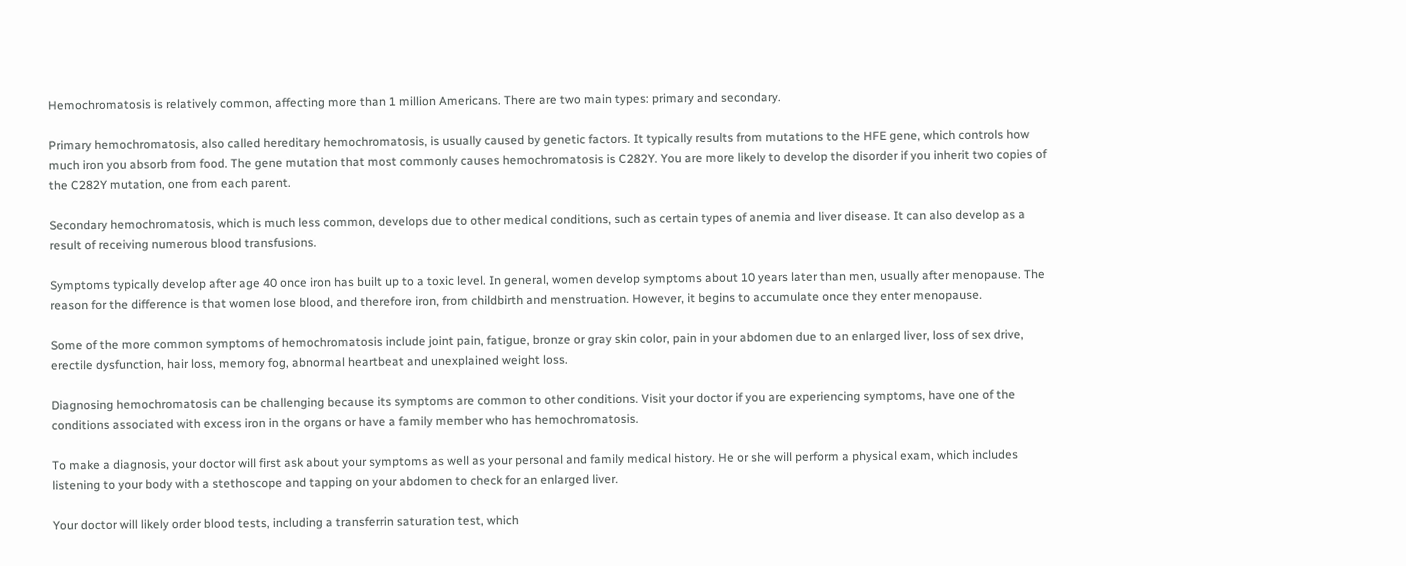Hemochromatosis is relatively common, affecting more than 1 million Americans. There are two main types: primary and secondary.

Primary hemochromatosis, also called hereditary hemochromatosis, is usually caused by genetic factors. It typically results from mutations to the HFE gene, which controls how much iron you absorb from food. The gene mutation that most commonly causes hemochromatosis is C282Y. You are more likely to develop the disorder if you inherit two copies of the C282Y mutation, one from each parent.

Secondary hemochromatosis, which is much less common, develops due to other medical conditions, such as certain types of anemia and liver disease. It can also develop as a result of receiving numerous blood transfusions.

Symptoms typically develop after age 40 once iron has built up to a toxic level. In general, women develop symptoms about 10 years later than men, usually after menopause. The reason for the difference is that women lose blood, and therefore iron, from childbirth and menstruation. However, it begins to accumulate once they enter menopause.

Some of the more common symptoms of hemochromatosis include joint pain, fatigue, bronze or gray skin color, pain in your abdomen due to an enlarged liver, loss of sex drive, erectile dysfunction, hair loss, memory fog, abnormal heartbeat and unexplained weight loss.

Diagnosing hemochromatosis can be challenging because its symptoms are common to other conditions. Visit your doctor if you are experiencing symptoms, have one of the conditions associated with excess iron in the organs or have a family member who has hemochromatosis.

To make a diagnosis, your doctor will first ask about your symptoms as well as your personal and family medical history. He or she will perform a physical exam, which includes listening to your body with a stethoscope and tapping on your abdomen to check for an enlarged liver.

Your doctor will likely order blood tests, including a transferrin saturation test, which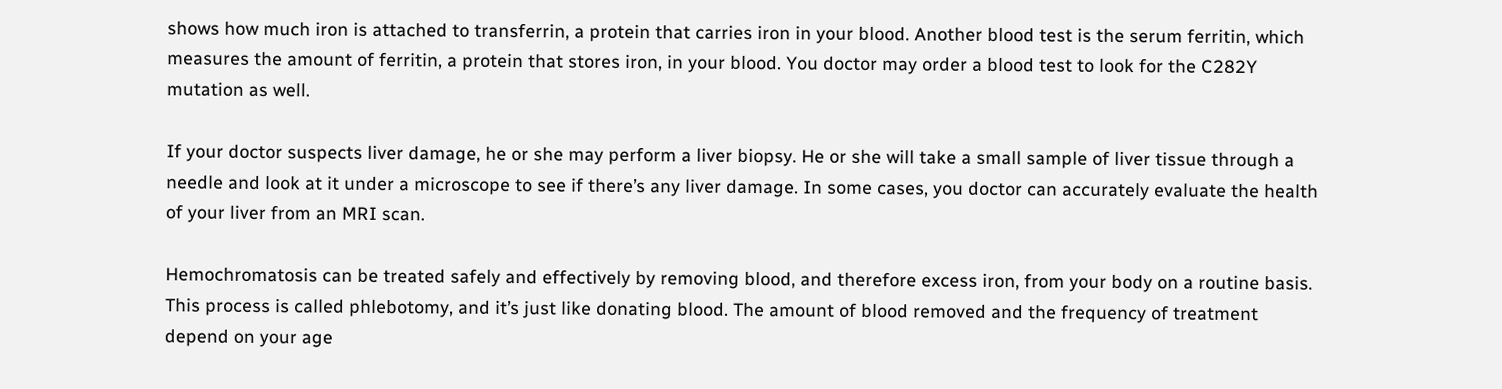shows how much iron is attached to transferrin, a protein that carries iron in your blood. Another blood test is the serum ferritin, which measures the amount of ferritin, a protein that stores iron, in your blood. You doctor may order a blood test to look for the C282Y mutation as well.

If your doctor suspects liver damage, he or she may perform a liver biopsy. He or she will take a small sample of liver tissue through a needle and look at it under a microscope to see if there’s any liver damage. In some cases, you doctor can accurately evaluate the health of your liver from an MRI scan.

Hemochromatosis can be treated safely and effectively by removing blood, and therefore excess iron, from your body on a routine basis. This process is called phlebotomy, and it’s just like donating blood. The amount of blood removed and the frequency of treatment depend on your age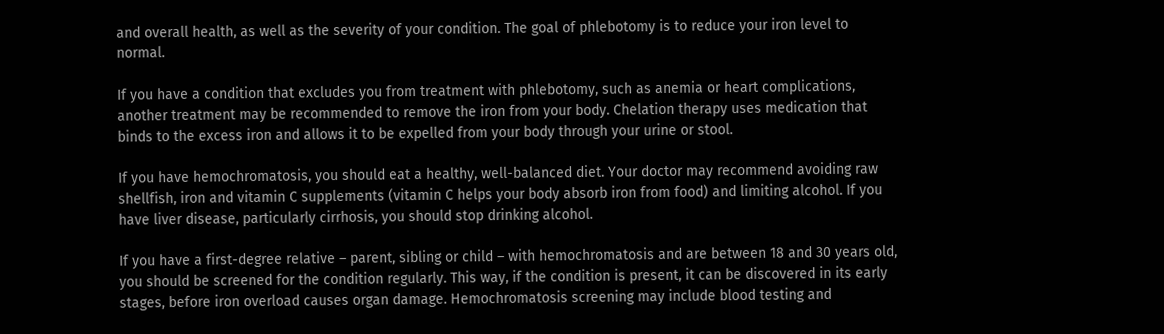and overall health, as well as the severity of your condition. The goal of phlebotomy is to reduce your iron level to normal.

If you have a condition that excludes you from treatment with phlebotomy, such as anemia or heart complications, another treatment may be recommended to remove the iron from your body. Chelation therapy uses medication that binds to the excess iron and allows it to be expelled from your body through your urine or stool.

If you have hemochromatosis, you should eat a healthy, well-balanced diet. Your doctor may recommend avoiding raw shellfish, iron and vitamin C supplements (vitamin C helps your body absorb iron from food) and limiting alcohol. If you have liver disease, particularly cirrhosis, you should stop drinking alcohol.

If you have a first-degree relative – parent, sibling or child – with hemochromatosis and are between 18 and 30 years old, you should be screened for the condition regularly. This way, if the condition is present, it can be discovered in its early stages, before iron overload causes organ damage. Hemochromatosis screening may include blood testing and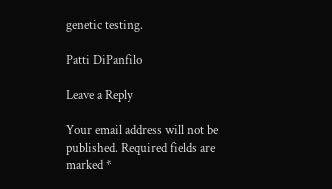genetic testing.

Patti DiPanfilo

Leave a Reply

Your email address will not be published. Required fields are marked *